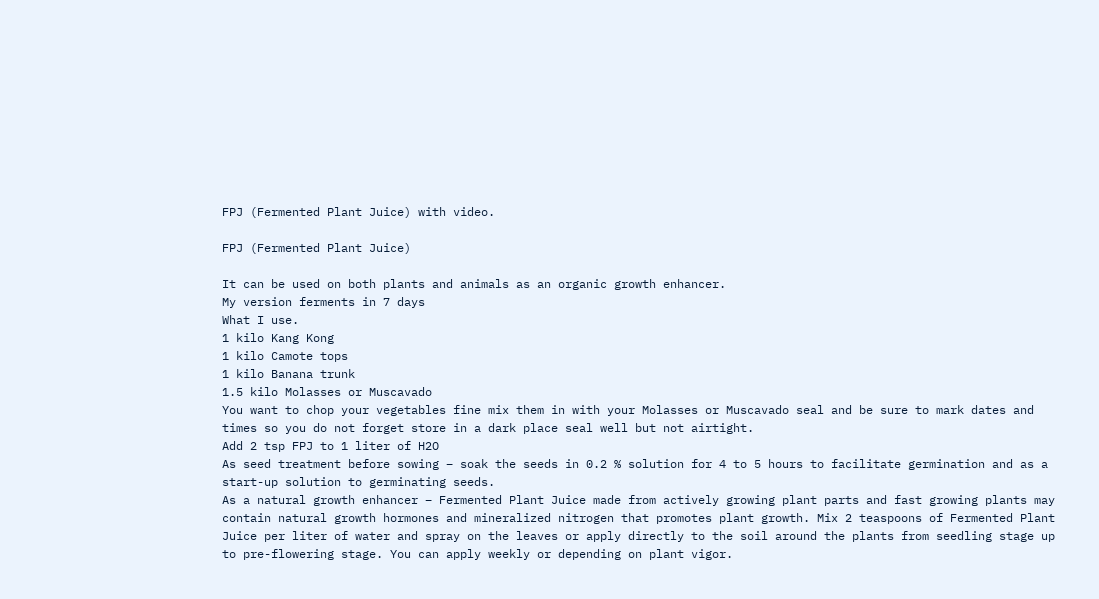FPJ (Fermented Plant Juice) with video.

FPJ (Fermented Plant Juice)

It can be used on both plants and animals as an organic growth enhancer.
My version ferments in 7 days
What I use.
1 kilo Kang Kong
1 kilo Camote tops
1 kilo Banana trunk
1.5 kilo Molasses or Muscavado
You want to chop your vegetables fine mix them in with your Molasses or Muscavado seal and be sure to mark dates and times so you do not forget store in a dark place seal well but not airtight.
Add 2 tsp FPJ to 1 liter of H2O
As seed treatment before sowing – soak the seeds in 0.2 % solution for 4 to 5 hours to facilitate germination and as a start-up solution to germinating seeds.
As a natural growth enhancer – Fermented Plant Juice made from actively growing plant parts and fast growing plants may contain natural growth hormones and mineralized nitrogen that promotes plant growth. Mix 2 teaspoons of Fermented Plant Juice per liter of water and spray on the leaves or apply directly to the soil around the plants from seedling stage up to pre-flowering stage. You can apply weekly or depending on plant vigor.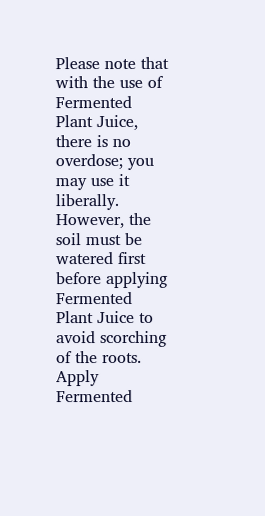Please note that with the use of Fermented Plant Juice, there is no overdose; you may use it liberally. However, the soil must be watered first before applying Fermented Plant Juice to avoid scorching of the roots.
Apply Fermented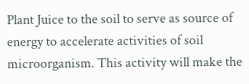Plant Juice to the soil to serve as source of energy to accelerate activities of soil microorganism. This activity will make the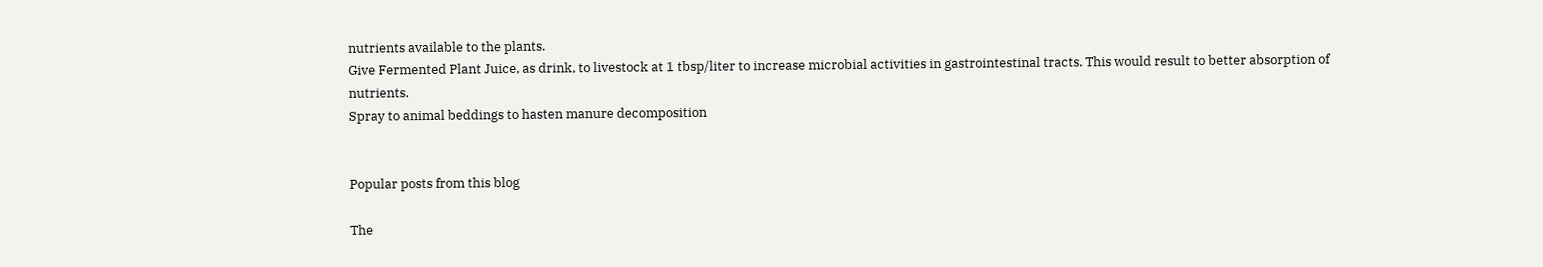nutrients available to the plants.
Give Fermented Plant Juice, as drink, to livestock at 1 tbsp/liter to increase microbial activities in gastrointestinal tracts. This would result to better absorption of nutrients.
Spray to animal beddings to hasten manure decomposition


Popular posts from this blog

The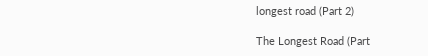longest road (Part 2)

The Longest Road (Part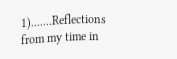1).......Reflections from my time in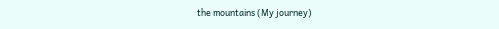the mountains (My journey)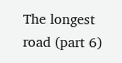The longest road (part 6)